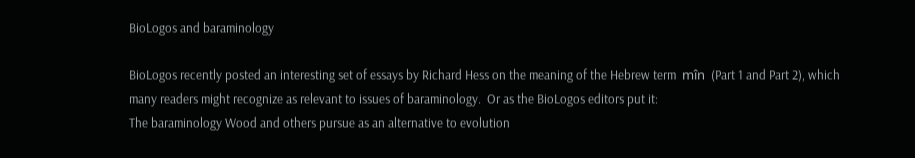BioLogos and baraminology

BioLogos recently posted an interesting set of essays by Richard Hess on the meaning of the Hebrew term  mîn  (Part 1 and Part 2), which many readers might recognize as relevant to issues of baraminology.  Or as the BioLogos editors put it:
The baraminology Wood and others pursue as an alternative to evolution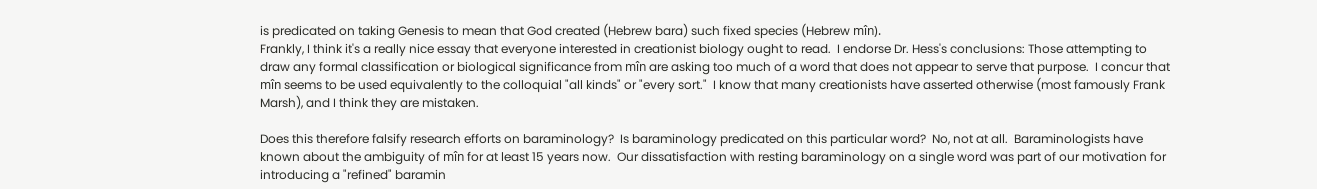is predicated on taking Genesis to mean that God created (Hebrew bara) such fixed species (Hebrew mîn).
Frankly, I think it's a really nice essay that everyone interested in creationist biology ought to read.  I endorse Dr. Hess's conclusions: Those attempting to draw any formal classification or biological significance from mîn are asking too much of a word that does not appear to serve that purpose.  I concur that mîn seems to be used equivalently to the colloquial "all kinds" or "every sort."  I know that many creationists have asserted otherwise (most famously Frank Marsh), and I think they are mistaken.

Does this therefore falsify research efforts on baraminology?  Is baraminology predicated on this particular word?  No, not at all.  Baraminologists have known about the ambiguity of mîn for at least 15 years now.  Our dissatisfaction with resting baraminology on a single word was part of our motivation for introducing a "refined" baramin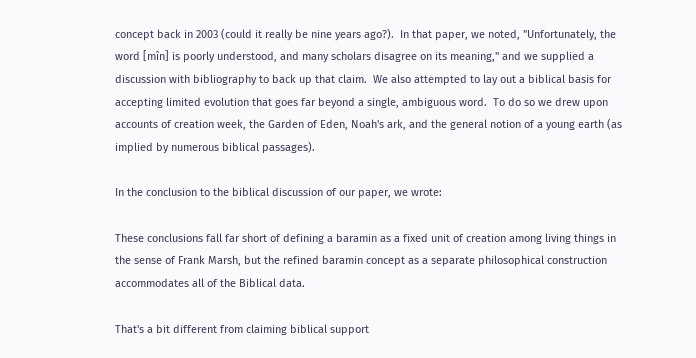concept back in 2003 (could it really be nine years ago?).  In that paper, we noted, "Unfortunately, the word [mîn] is poorly understood, and many scholars disagree on its meaning," and we supplied a discussion with bibliography to back up that claim.  We also attempted to lay out a biblical basis for accepting limited evolution that goes far beyond a single, ambiguous word.  To do so we drew upon accounts of creation week, the Garden of Eden, Noah's ark, and the general notion of a young earth (as implied by numerous biblical passages).

In the conclusion to the biblical discussion of our paper, we wrote:

These conclusions fall far short of defining a baramin as a fixed unit of creation among living things in the sense of Frank Marsh, but the refined baramin concept as a separate philosophical construction accommodates all of the Biblical data.

That's a bit different from claiming biblical support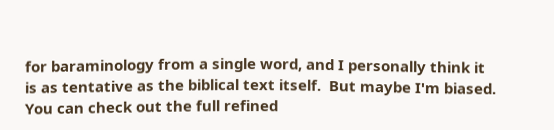for baraminology from a single word, and I personally think it is as tentative as the biblical text itself.  But maybe I'm biased.  You can check out the full refined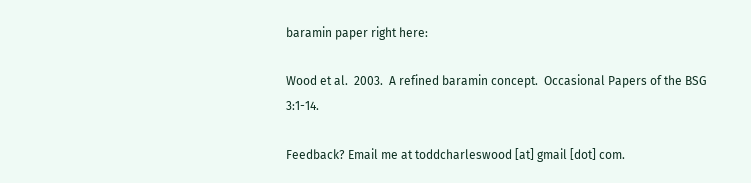baramin paper right here:

Wood et al.  2003.  A refined baramin concept.  Occasional Papers of the BSG 3:1-14.

Feedback? Email me at toddcharleswood [at] gmail [dot] com.